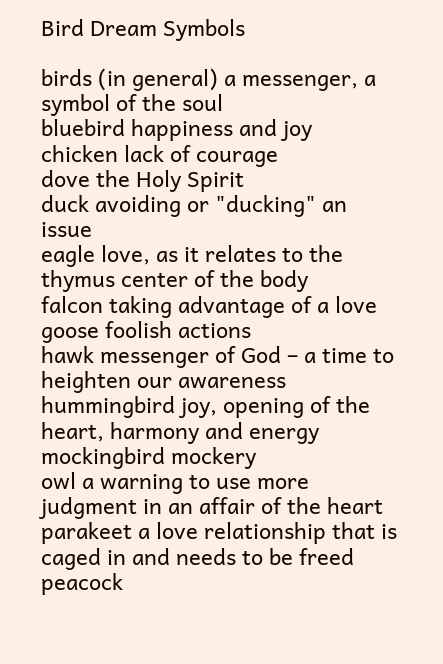Bird Dream Symbols

birds (in general) a messenger, a symbol of the soul
bluebird happiness and joy
chicken lack of courage
dove the Holy Spirit
duck avoiding or "ducking" an issue
eagle love, as it relates to the thymus center of the body
falcon taking advantage of a love
goose foolish actions
hawk messenger of God – a time to heighten our awareness
hummingbird joy, opening of the heart, harmony and energy
mockingbird mockery
owl a warning to use more judgment in an affair of the heart
parakeet a love relationship that is caged in and needs to be freed
peacock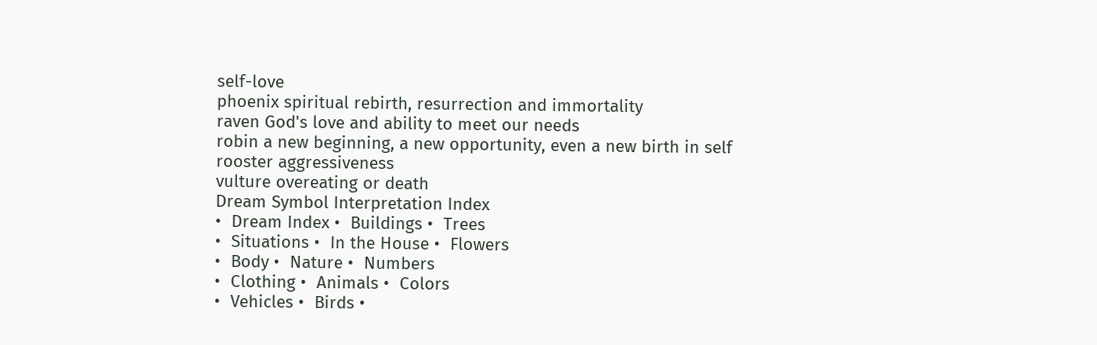self-love
phoenix spiritual rebirth, resurrection and immortality
raven God's love and ability to meet our needs
robin a new beginning, a new opportunity, even a new birth in self
rooster aggressiveness
vulture overeating or death
Dream Symbol Interpretation Index
•  Dream Index •  Buildings •  Trees
•  Situations •  In the House •  Flowers
•  Body •  Nature •  Numbers
•  Clothing •  Animals •  Colors
•  Vehicles •  Birds •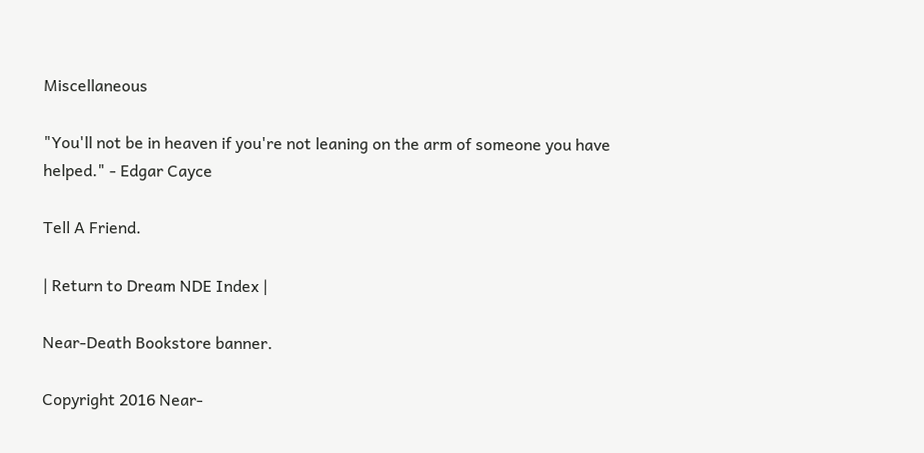Miscellaneous

"You'll not be in heaven if you're not leaning on the arm of someone you have helped." - Edgar Cayce

Tell A Friend.

| Return to Dream NDE Index |

Near-Death Bookstore banner.

Copyright 2016 Near-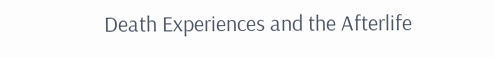Death Experiences and the Afterlife